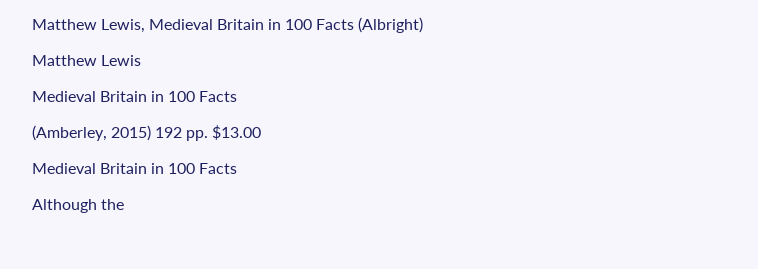Matthew Lewis, Medieval Britain in 100 Facts (Albright)

Matthew Lewis

Medieval Britain in 100 Facts

(Amberley, 2015) 192 pp. $13.00

Medieval Britain in 100 Facts

Although the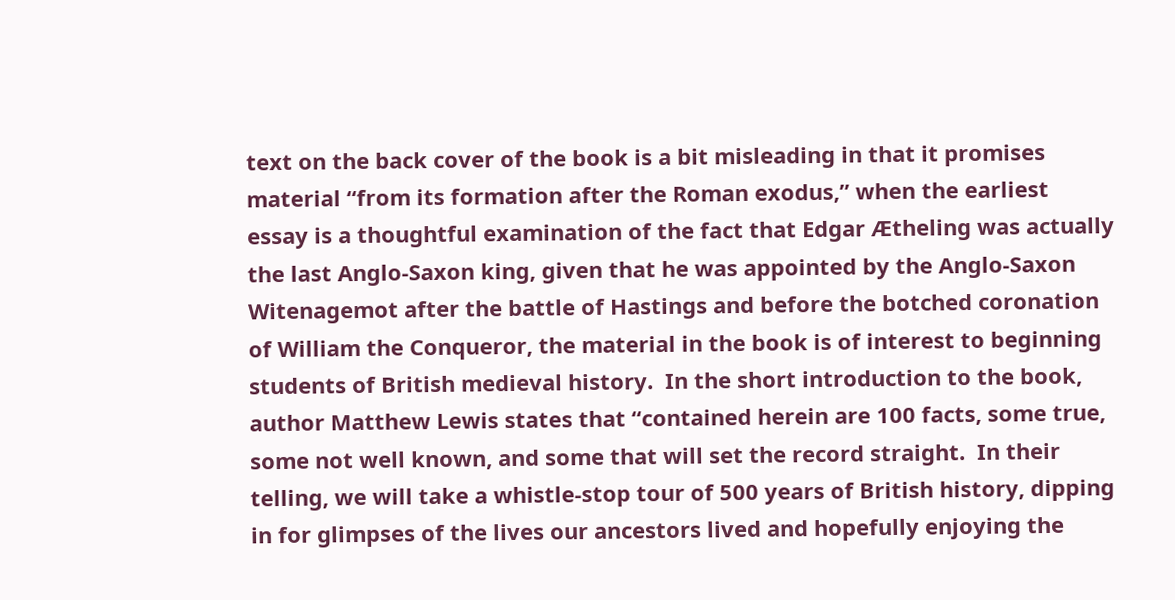text on the back cover of the book is a bit misleading in that it promises material “from its formation after the Roman exodus,” when the earliest essay is a thoughtful examination of the fact that Edgar Ætheling was actually the last Anglo-Saxon king, given that he was appointed by the Anglo-Saxon Witenagemot after the battle of Hastings and before the botched coronation of William the Conqueror, the material in the book is of interest to beginning students of British medieval history.  In the short introduction to the book, author Matthew Lewis states that “contained herein are 100 facts, some true, some not well known, and some that will set the record straight.  In their telling, we will take a whistle-stop tour of 500 years of British history, dipping in for glimpses of the lives our ancestors lived and hopefully enjoying the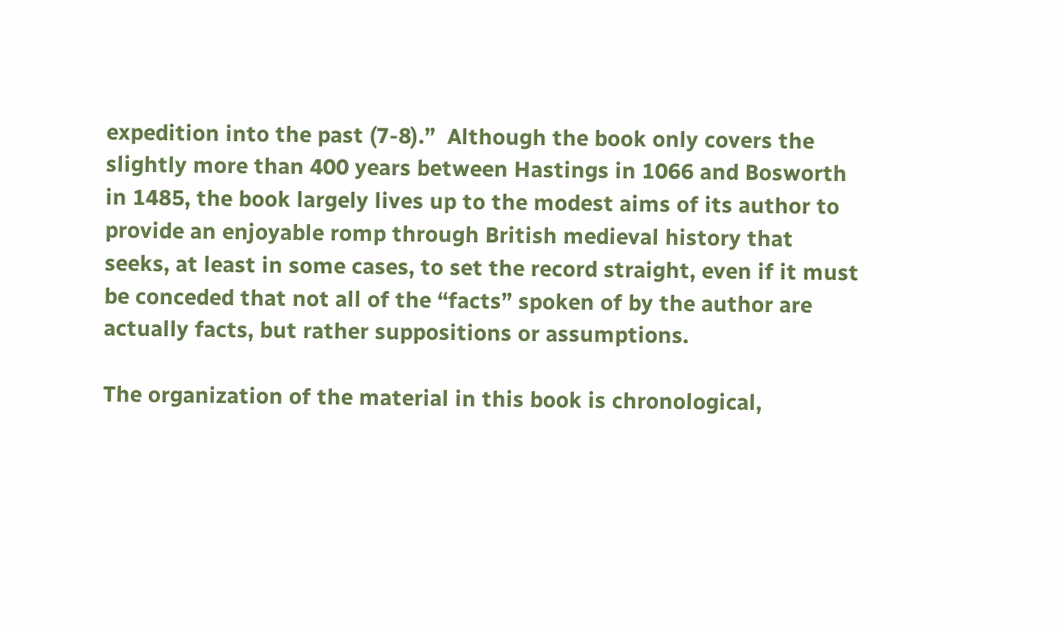expedition into the past (7-8).”  Although the book only covers the slightly more than 400 years between Hastings in 1066 and Bosworth in 1485, the book largely lives up to the modest aims of its author to provide an enjoyable romp through British medieval history that seeks, at least in some cases, to set the record straight, even if it must be conceded that not all of the “facts” spoken of by the author are actually facts, but rather suppositions or assumptions.

The organization of the material in this book is chronological,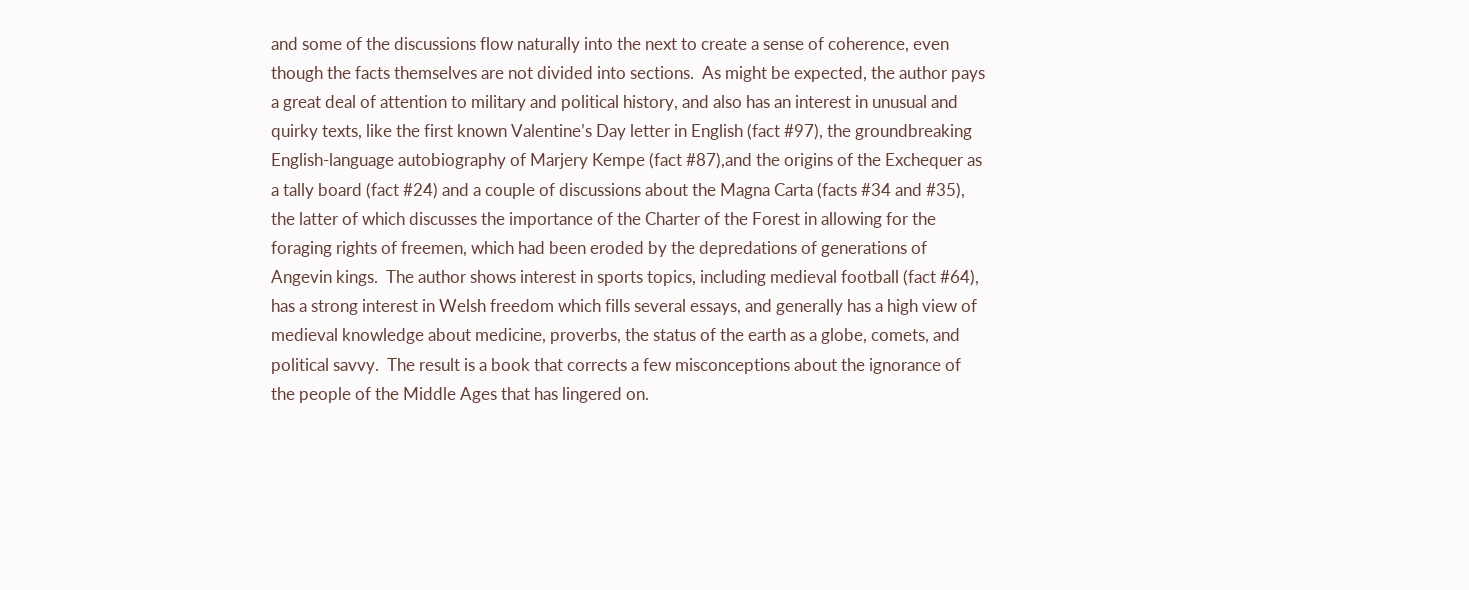and some of the discussions flow naturally into the next to create a sense of coherence, even though the facts themselves are not divided into sections.  As might be expected, the author pays a great deal of attention to military and political history, and also has an interest in unusual and quirky texts, like the first known Valentine’s Day letter in English (fact #97), the groundbreaking English-language autobiography of Marjery Kempe (fact #87),and the origins of the Exchequer as a tally board (fact #24) and a couple of discussions about the Magna Carta (facts #34 and #35), the latter of which discusses the importance of the Charter of the Forest in allowing for the foraging rights of freemen, which had been eroded by the depredations of generations of Angevin kings.  The author shows interest in sports topics, including medieval football (fact #64), has a strong interest in Welsh freedom which fills several essays, and generally has a high view of medieval knowledge about medicine, proverbs, the status of the earth as a globe, comets, and political savvy.  The result is a book that corrects a few misconceptions about the ignorance of the people of the Middle Ages that has lingered on.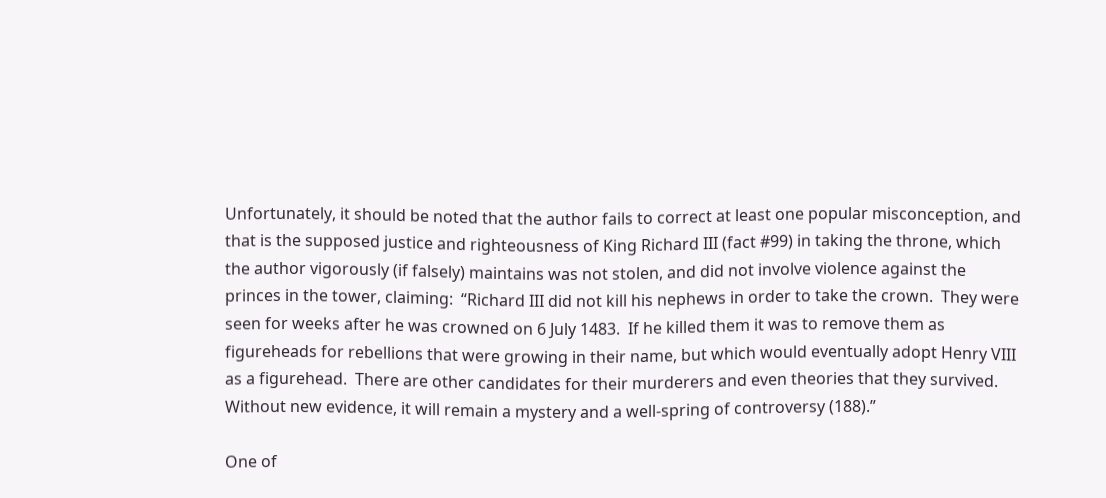Unfortunately, it should be noted that the author fails to correct at least one popular misconception, and that is the supposed justice and righteousness of King Richard III (fact #99) in taking the throne, which the author vigorously (if falsely) maintains was not stolen, and did not involve violence against the princes in the tower, claiming:  “Richard III did not kill his nephews in order to take the crown.  They were seen for weeks after he was crowned on 6 July 1483.  If he killed them it was to remove them as figureheads for rebellions that were growing in their name, but which would eventually adopt Henry VIII as a figurehead.  There are other candidates for their murderers and even theories that they survived.  Without new evidence, it will remain a mystery and a well-spring of controversy (188).”

One of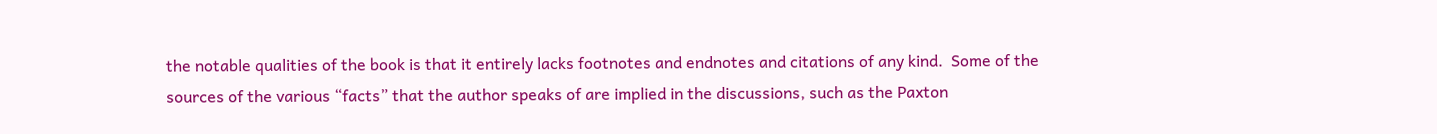the notable qualities of the book is that it entirely lacks footnotes and endnotes and citations of any kind.  Some of the sources of the various “facts” that the author speaks of are implied in the discussions, such as the Paxton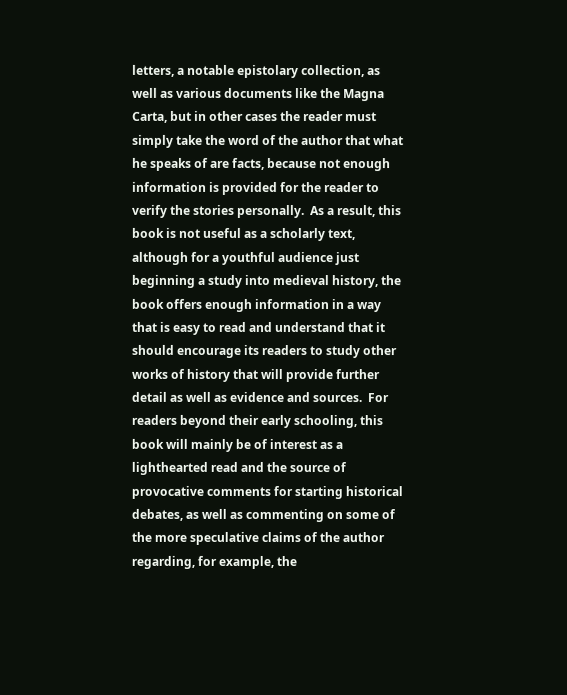letters, a notable epistolary collection, as well as various documents like the Magna Carta, but in other cases the reader must simply take the word of the author that what he speaks of are facts, because not enough information is provided for the reader to verify the stories personally.  As a result, this book is not useful as a scholarly text, although for a youthful audience just beginning a study into medieval history, the book offers enough information in a way that is easy to read and understand that it should encourage its readers to study other works of history that will provide further detail as well as evidence and sources.  For readers beyond their early schooling, this book will mainly be of interest as a lighthearted read and the source of provocative comments for starting historical debates, as well as commenting on some of the more speculative claims of the author regarding, for example, the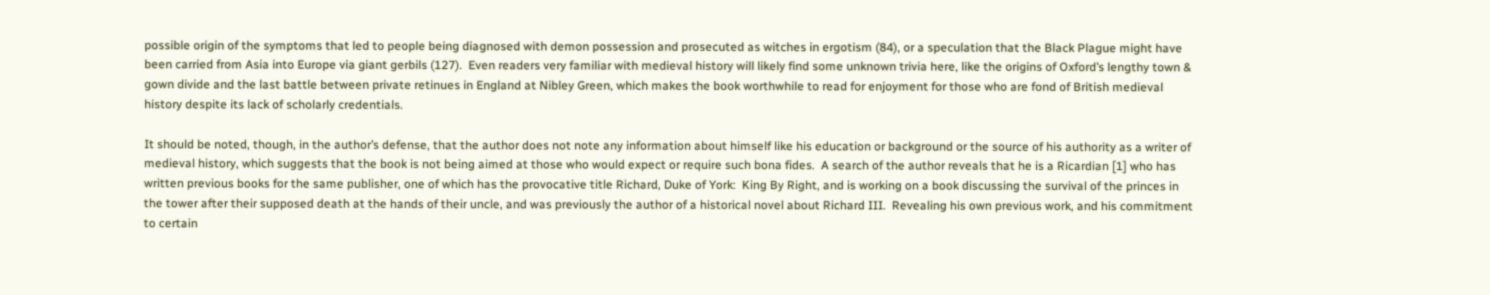possible origin of the symptoms that led to people being diagnosed with demon possession and prosecuted as witches in ergotism (84), or a speculation that the Black Plague might have been carried from Asia into Europe via giant gerbils (127).  Even readers very familiar with medieval history will likely find some unknown trivia here, like the origins of Oxford’s lengthy town & gown divide and the last battle between private retinues in England at Nibley Green, which makes the book worthwhile to read for enjoyment for those who are fond of British medieval history despite its lack of scholarly credentials.

It should be noted, though, in the author’s defense, that the author does not note any information about himself like his education or background or the source of his authority as a writer of medieval history, which suggests that the book is not being aimed at those who would expect or require such bona fides.  A search of the author reveals that he is a Ricardian [1] who has written previous books for the same publisher, one of which has the provocative title Richard, Duke of York:  King By Right, and is working on a book discussing the survival of the princes in the tower after their supposed death at the hands of their uncle, and was previously the author of a historical novel about Richard III.  Revealing his own previous work, and his commitment to certain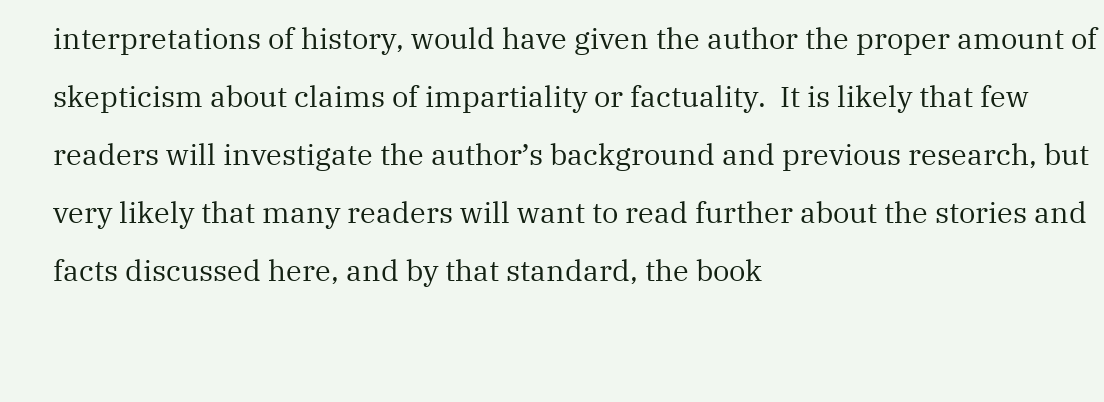interpretations of history, would have given the author the proper amount of skepticism about claims of impartiality or factuality.  It is likely that few readers will investigate the author’s background and previous research, but very likely that many readers will want to read further about the stories and facts discussed here, and by that standard, the book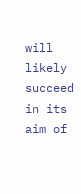will likely succeed in its aim of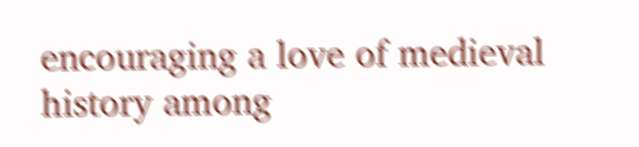encouraging a love of medieval history among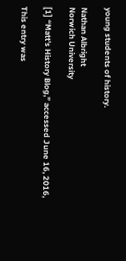young students of history.

Nathan Albright
Norwich University

[1] “Matt’s History Blog,” accessed June 16, 2016,

This entry was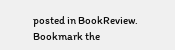posted in BookReview. Bookmark the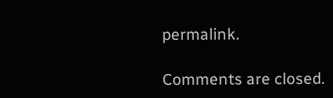permalink.

Comments are closed.